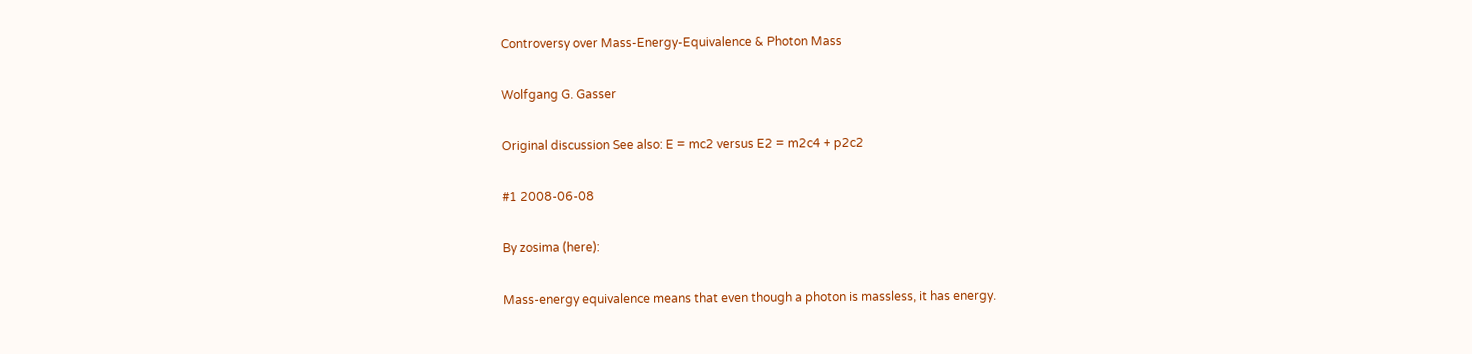Controversy over Mass-Energy-Equivalence & Photon Mass

Wolfgang G. Gasser

Original discussion See also: E = mc2 versus E2 = m2c4 + p2c2

#1 2008-06-08

By zosima (here):

Mass-energy equivalence means that even though a photon is massless, it has energy.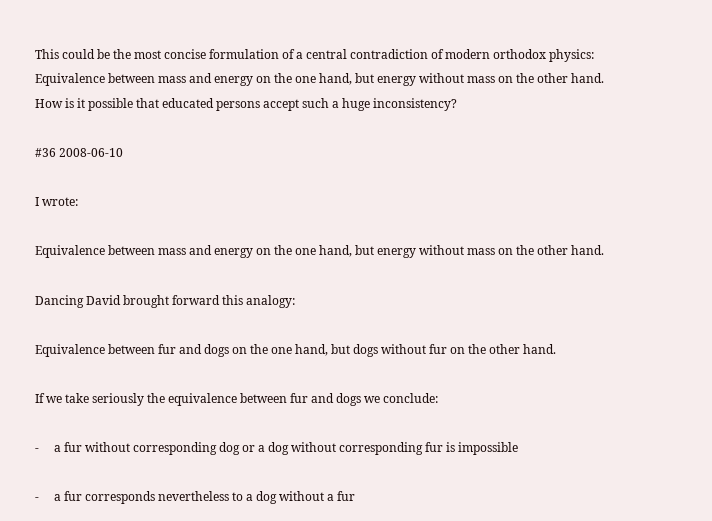This could be the most concise formulation of a central contradiction of modern orthodox physics: Equivalence between mass and energy on the one hand, but energy without mass on the other hand. How is it possible that educated persons accept such a huge inconsistency?

#36 2008-06-10

I wrote:

Equivalence between mass and energy on the one hand, but energy without mass on the other hand.

Dancing David brought forward this analogy:

Equivalence between fur and dogs on the one hand, but dogs without fur on the other hand.

If we take seriously the equivalence between fur and dogs we conclude:

-     a fur without corresponding dog or a dog without corresponding fur is impossible

-     a fur corresponds nevertheless to a dog without a fur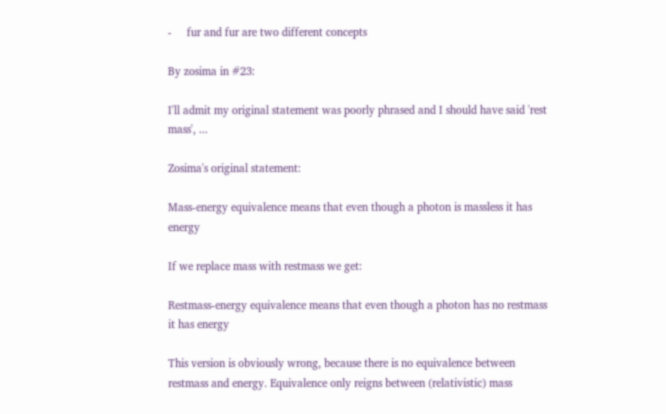-     fur and fur are two different concepts

By zosima in #23:

I'll admit my original statement was poorly phrased and I should have said 'rest mass', ...

Zosima's original statement:

Mass-energy equivalence means that even though a photon is massless it has energy

If we replace mass with restmass we get:

Restmass-energy equivalence means that even though a photon has no restmass it has energy

This version is obviously wrong, because there is no equivalence between restmass and energy. Equivalence only reigns between (relativistic) mass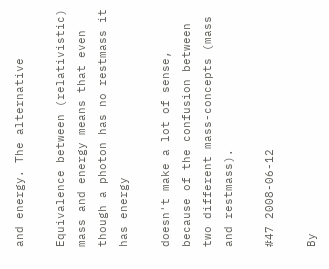and energy. The alternative

Equivalence between (relativistic) mass and energy means that even though a photon has no restmass it has energy

doesn't make a lot of sense, because of the confusion between two different mass-concepts (mass and restmass).

#47 2008-06-12

By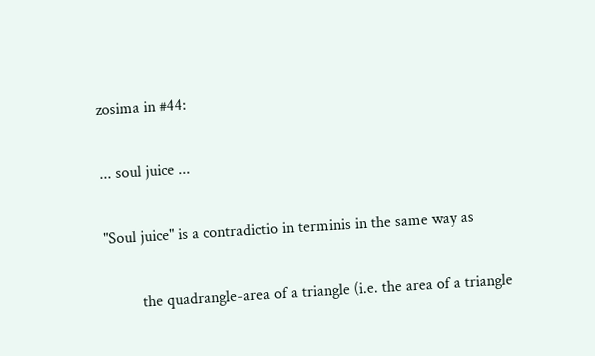zosima in #44:

... soul juice ...

"Soul juice" is a contradictio in terminis in the same way as

         the quadrangle-area of a triangle (i.e. the area of a triangle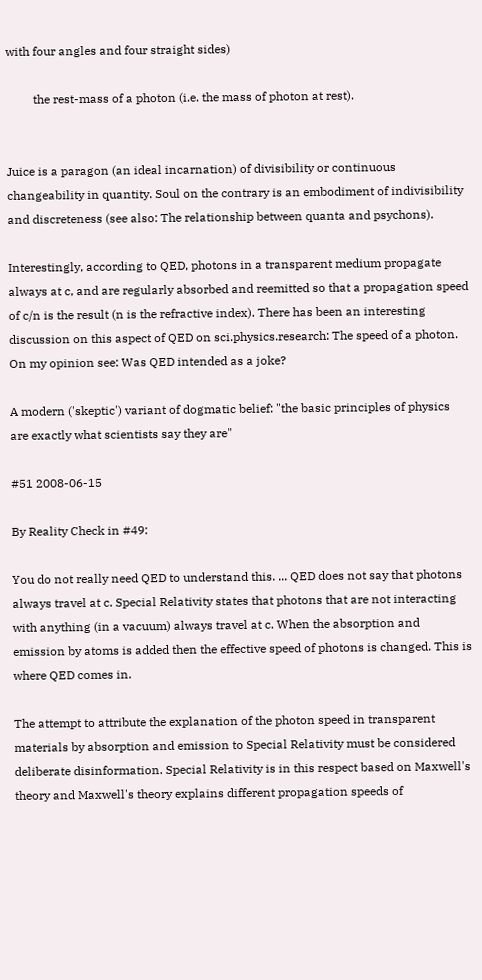with four angles and four straight sides)

         the rest-mass of a photon (i.e. the mass of photon at rest).


Juice is a paragon (an ideal incarnation) of divisibility or continuous changeability in quantity. Soul on the contrary is an embodiment of indivisibility and discreteness (see also: The relationship between quanta and psychons).

Interestingly, according to QED, photons in a transparent medium propagate always at c, and are regularly absorbed and reemitted so that a propagation speed of c/n is the result (n is the refractive index). There has been an interesting discussion on this aspect of QED on sci.physics.research: The speed of a photon. On my opinion see: Was QED intended as a joke?

A modern ('skeptic') variant of dogmatic belief: "the basic principles of physics are exactly what scientists say they are"

#51 2008-06-15

By Reality Check in #49:

You do not really need QED to understand this. ... QED does not say that photons always travel at c. Special Relativity states that photons that are not interacting with anything (in a vacuum) always travel at c. When the absorption and emission by atoms is added then the effective speed of photons is changed. This is where QED comes in.

The attempt to attribute the explanation of the photon speed in transparent materials by absorption and emission to Special Relativity must be considered deliberate disinformation. Special Relativity is in this respect based on Maxwell's theory and Maxwell's theory explains different propagation speeds of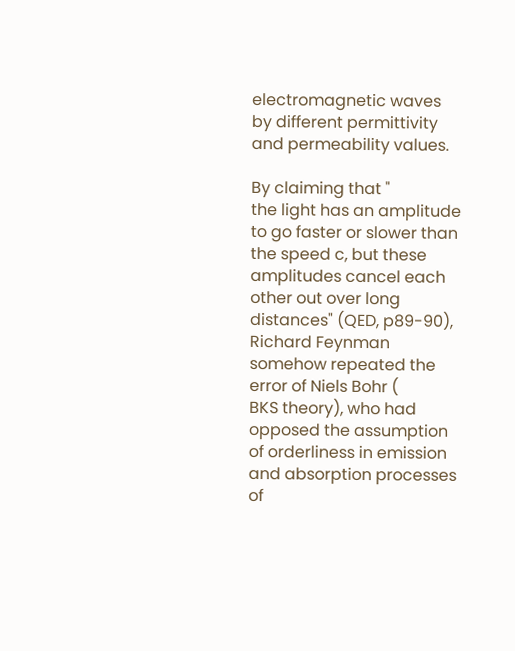electromagnetic waves by different permittivity and permeability values.

By claiming that "
the light has an amplitude to go faster or slower than the speed c, but these amplitudes cancel each other out over long distances" (QED, p89-90), Richard Feynman somehow repeated the error of Niels Bohr (
BKS theory), who had opposed the assumption of orderliness in emission and absorption processes of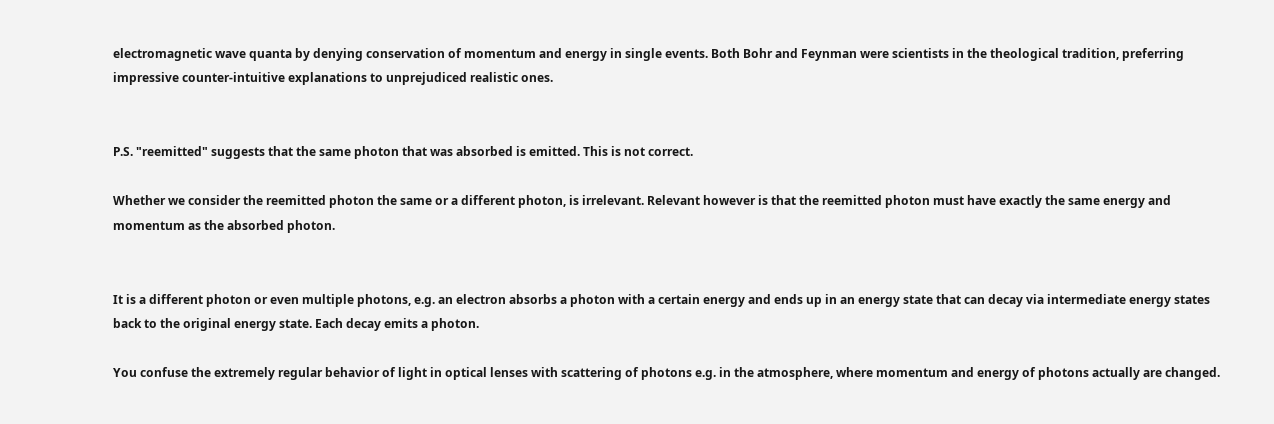electromagnetic wave quanta by denying conservation of momentum and energy in single events. Both Bohr and Feynman were scientists in the theological tradition, preferring impressive counter-intuitive explanations to unprejudiced realistic ones.


P.S. "reemitted" suggests that the same photon that was absorbed is emitted. This is not correct.

Whether we consider the reemitted photon the same or a different photon, is irrelevant. Relevant however is that the reemitted photon must have exactly the same energy and momentum as the absorbed photon.


It is a different photon or even multiple photons, e.g. an electron absorbs a photon with a certain energy and ends up in an energy state that can decay via intermediate energy states back to the original energy state. Each decay emits a photon.

You confuse the extremely regular behavior of light in optical lenses with scattering of photons e.g. in the atmosphere, where momentum and energy of photons actually are changed.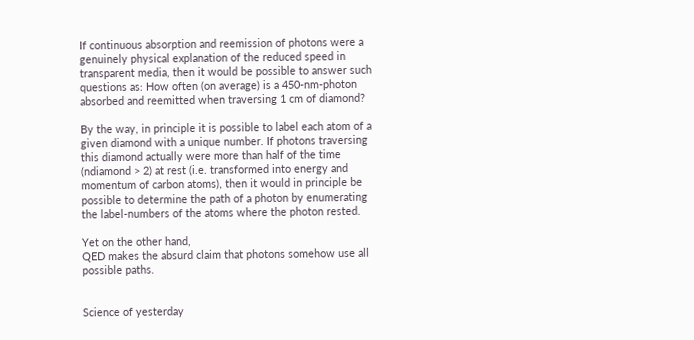If continuous absorption and reemission of photons were a genuinely physical explanation of the reduced speed in transparent media, then it would be possible to answer such questions as: How often (on average) is a 450-nm-photon absorbed and reemitted when traversing 1 cm of diamond?

By the way, in principle it is possible to label each atom of a given diamond with a unique number. If photons traversing this diamond actually were more than half of the time
(ndiamond > 2) at rest (i.e. transformed into energy and momentum of carbon atoms), then it would in principle be possible to determine the path of a photon by enumerating the label-numbers of the atoms where the photon rested.

Yet on the other hand,
QED makes the absurd claim that photons somehow use all possible paths.


Science of yesterday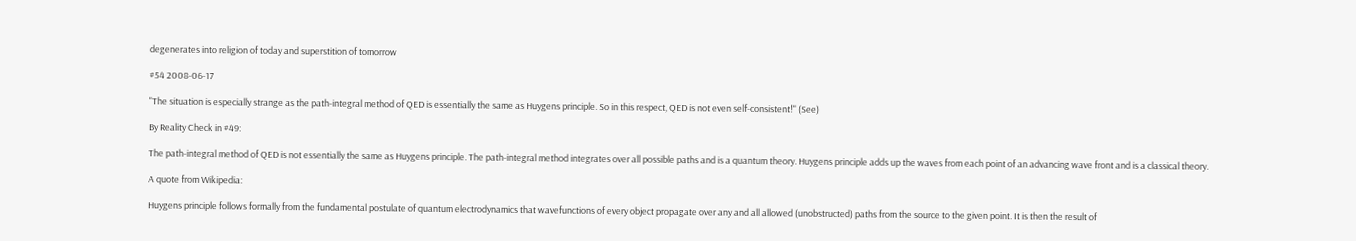degenerates into religion of today and superstition of tomorrow

#54 2008-06-17

"The situation is especially strange as the path-integral method of QED is essentially the same as Huygens principle. So in this respect, QED is not even self-consistent!" (See)

By Reality Check in #49:

The path-integral method of QED is not essentially the same as Huygens principle. The path-integral method integrates over all possible paths and is a quantum theory. Huygens principle adds up the waves from each point of an advancing wave front and is a classical theory.

A quote from Wikipedia:

Huygens principle follows formally from the fundamental postulate of quantum electrodynamics that wavefunctions of every object propagate over any and all allowed (unobstructed) paths from the source to the given point. It is then the result of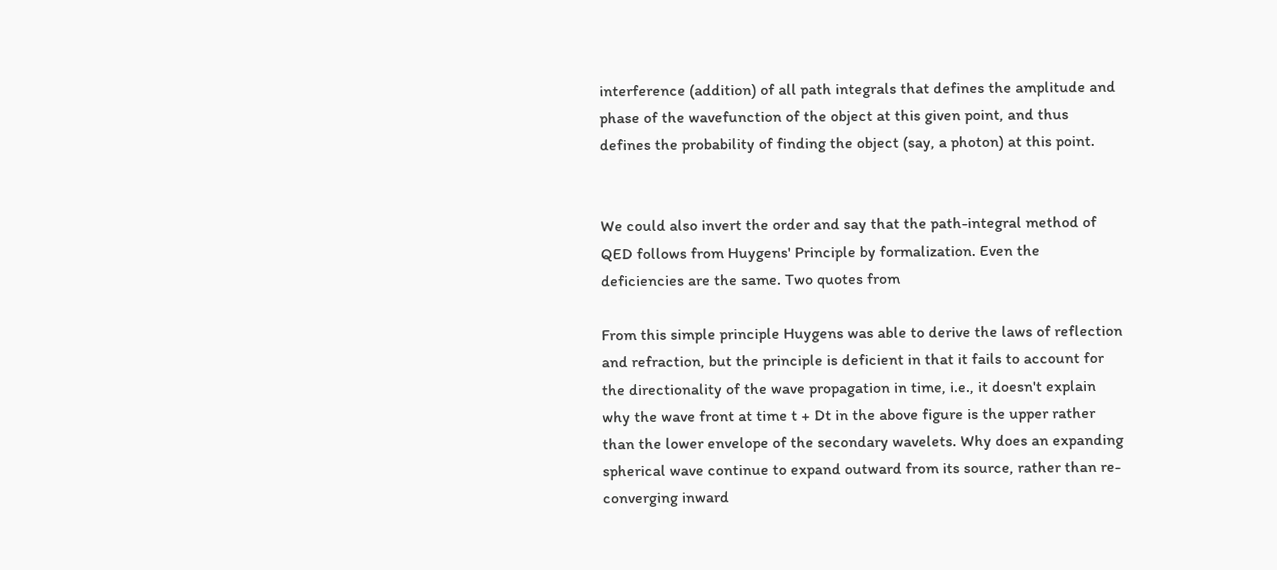interference (addition) of all path integrals that defines the amplitude and phase of the wavefunction of the object at this given point, and thus defines the probability of finding the object (say, a photon) at this point.


We could also invert the order and say that the path-integral method of QED follows from Huygens' Principle by formalization. Even the deficiencies are the same. Two quotes from

From this simple principle Huygens was able to derive the laws of reflection and refraction, but the principle is deficient in that it fails to account for the directionality of the wave propagation in time, i.e., it doesn't explain why the wave front at time t + Dt in the above figure is the upper rather than the lower envelope of the secondary wavelets. Why does an expanding spherical wave continue to expand outward from its source, rather than re-converging inward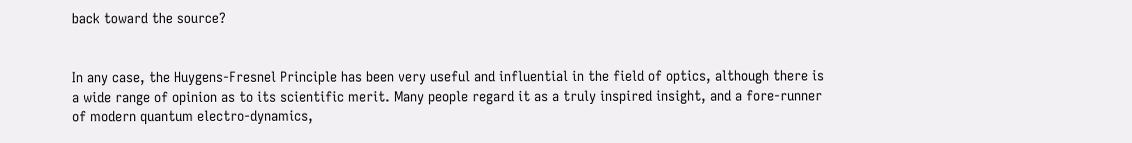back toward the source?


In any case, the Huygens-Fresnel Principle has been very useful and influential in the field of optics, although there is a wide range of opinion as to its scientific merit. Many people regard it as a truly inspired insight, and a fore-runner of modern quantum electro-dynamics,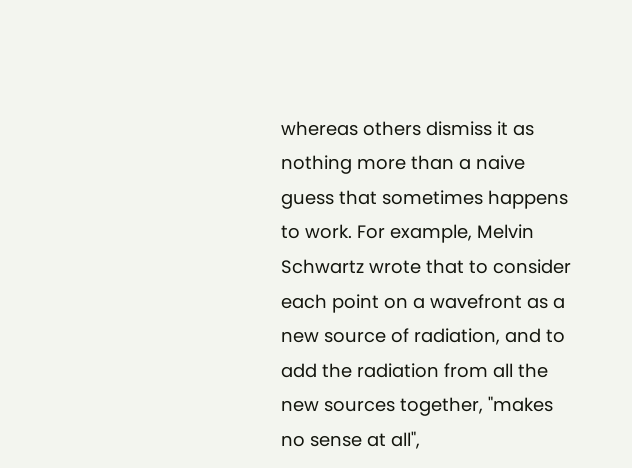whereas others dismiss it as nothing more than a naive guess that sometimes happens to work. For example, Melvin Schwartz wrote that to consider each point on a wavefront as a new source of radiation, and to add the radiation from all the new sources together, "makes no sense at all",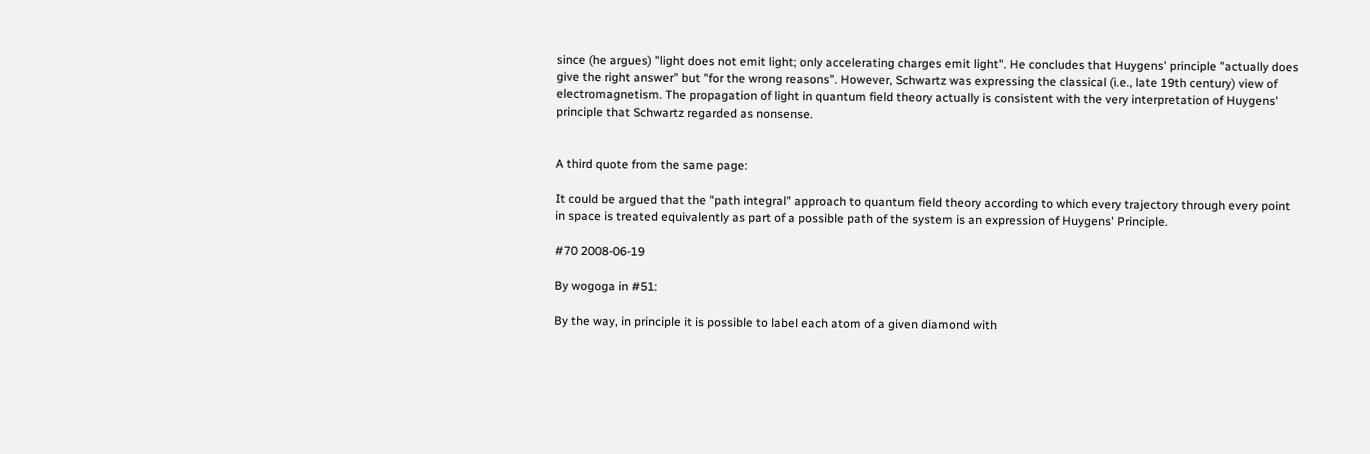since (he argues) "light does not emit light; only accelerating charges emit light". He concludes that Huygens' principle "actually does give the right answer" but "for the wrong reasons". However, Schwartz was expressing the classical (i.e., late 19th century) view of electromagnetism. The propagation of light in quantum field theory actually is consistent with the very interpretation of Huygens' principle that Schwartz regarded as nonsense.


A third quote from the same page:

It could be argued that the "path integral" approach to quantum field theory according to which every trajectory through every point in space is treated equivalently as part of a possible path of the system is an expression of Huygens' Principle.

#70 2008-06-19

By wogoga in #51:

By the way, in principle it is possible to label each atom of a given diamond with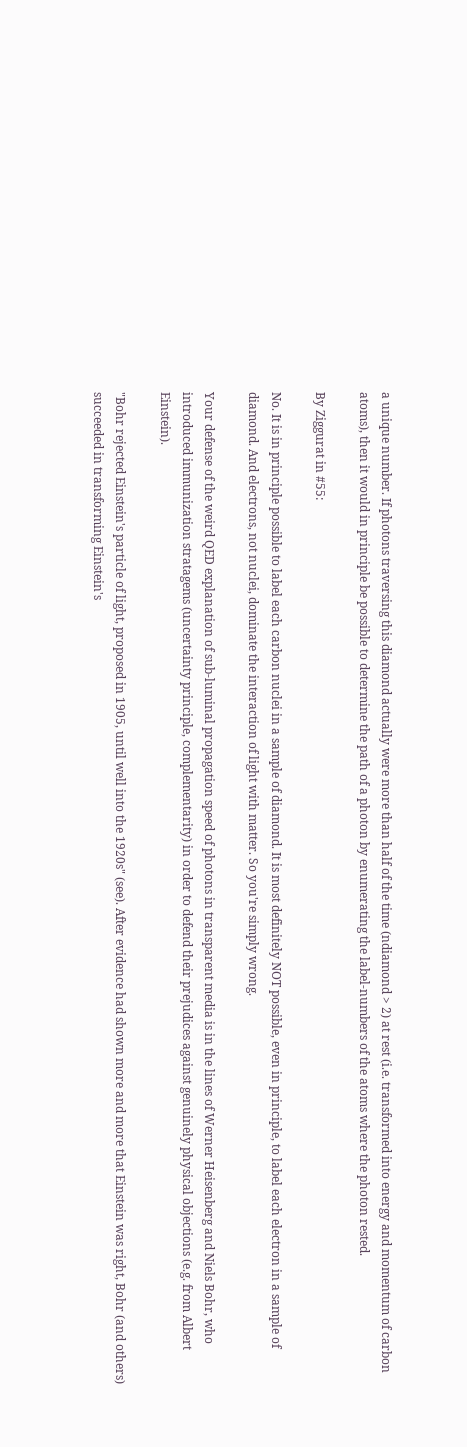a unique number. If photons traversing this diamond actually were more than half of the time (ndiamond > 2) at rest (i.e. transformed into energy and momentum of carbon atoms), then it would in principle be possible to determine the path of a photon by enumerating the label-numbers of the atoms where the photon rested.

By Ziggurat in #55:

No. It is in principle possible to label each carbon nuclei in a sample of diamond. It is most definitely NOT possible, even in principle, to label each electron in a sample of diamond. And electrons, not nuclei, dominate the interaction of light with matter. So you're simply wrong.

Your defense of the weird QED explanation of sub-luminal propagation speed of photons in transparent media is in the lines of Werner Heisenberg and Niels Bohr, who introduced immunization stratagems (uncertainty principle, complementarity) in order to defend their prejudices against genuinely physical objections (e.g. from Albert Einstein).

"Bohr rejected Einstein's particle of light, proposed in 1905, until well into the 1920s" (see). After evidence had shown more and more that Einstein was right, Bohr (and others) succeeded in transforming Einstein's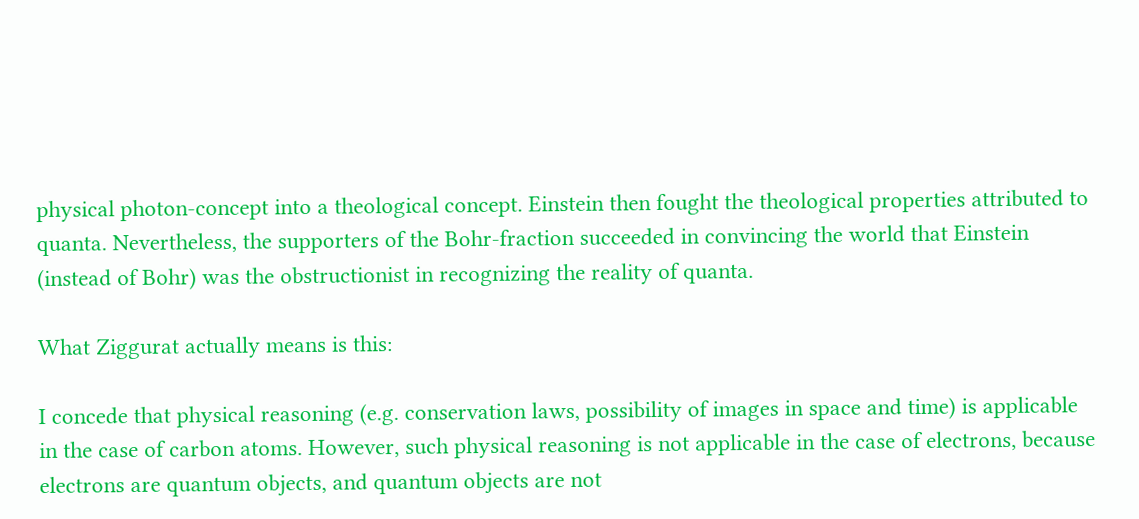physical photon-concept into a theological concept. Einstein then fought the theological properties attributed to quanta. Nevertheless, the supporters of the Bohr-fraction succeeded in convincing the world that Einstein (instead of Bohr) was the obstructionist in recognizing the reality of quanta.

What Ziggurat actually means is this:

I concede that physical reasoning (e.g. conservation laws, possibility of images in space and time) is applicable in the case of carbon atoms. However, such physical reasoning is not applicable in the case of electrons, because electrons are quantum objects, and quantum objects are not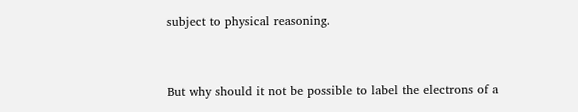subject to physical reasoning.


But why should it not be possible to label the electrons of a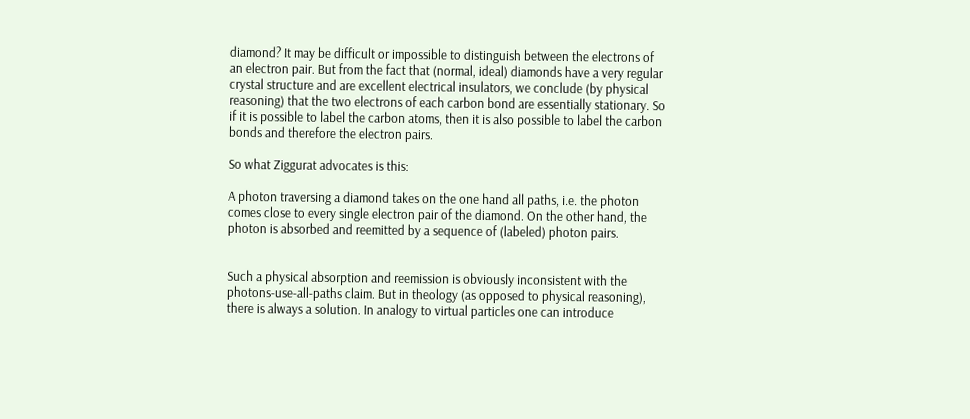diamond? It may be difficult or impossible to distinguish between the electrons of an electron pair. But from the fact that (normal, ideal) diamonds have a very regular crystal structure and are excellent electrical insulators, we conclude (by physical reasoning) that the two electrons of each carbon bond are essentially stationary. So if it is possible to label the carbon atoms, then it is also possible to label the carbon bonds and therefore the electron pairs.

So what Ziggurat advocates is this:

A photon traversing a diamond takes on the one hand all paths, i.e. the photon comes close to every single electron pair of the diamond. On the other hand, the photon is absorbed and reemitted by a sequence of (labeled) photon pairs.


Such a physical absorption and reemission is obviously inconsistent with the photons-use-all-paths claim. But in theology (as opposed to physical reasoning), there is always a solution. In analogy to virtual particles one can introduce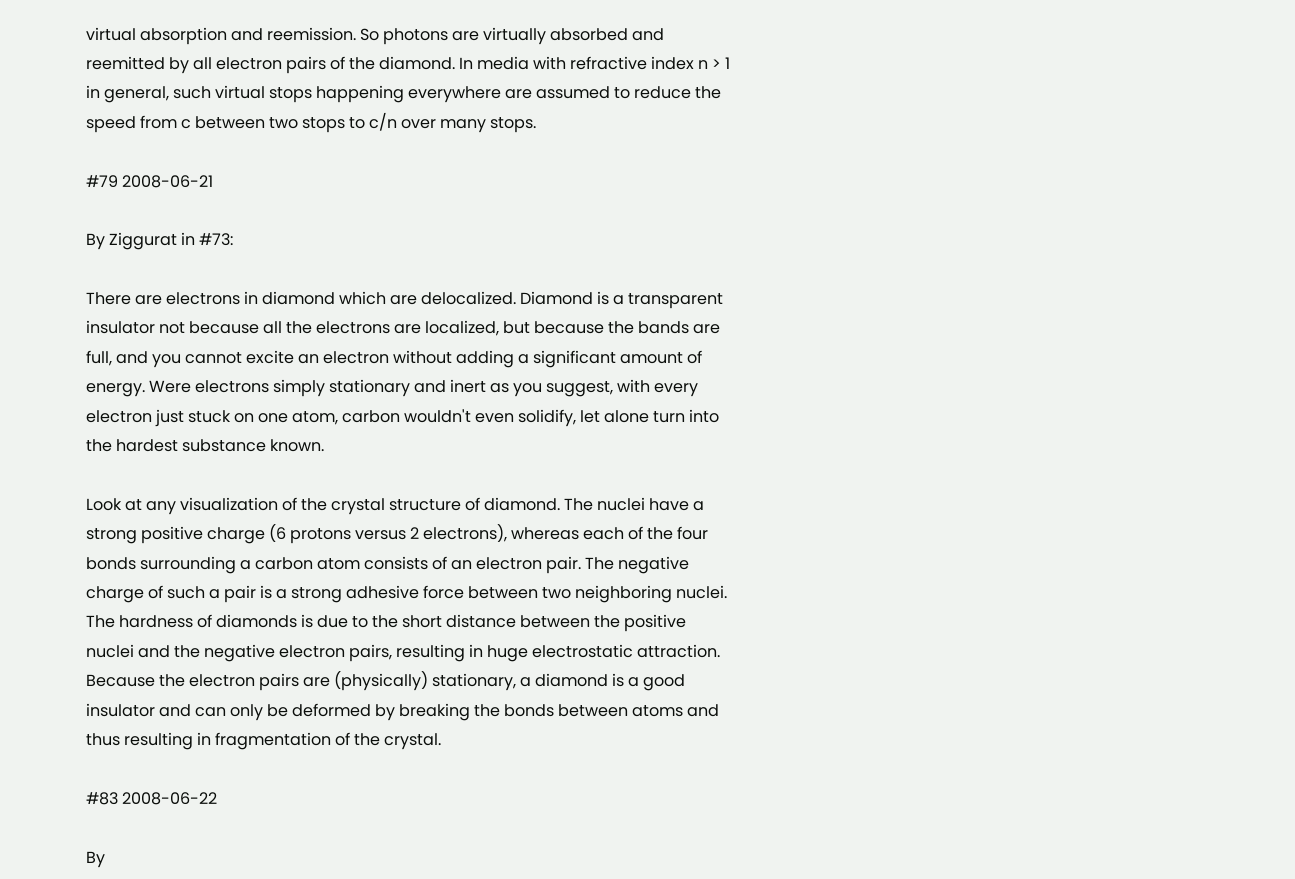virtual absorption and reemission. So photons are virtually absorbed and reemitted by all electron pairs of the diamond. In media with refractive index n > 1 in general, such virtual stops happening everywhere are assumed to reduce the speed from c between two stops to c/n over many stops.

#79 2008-06-21

By Ziggurat in #73:

There are electrons in diamond which are delocalized. Diamond is a transparent insulator not because all the electrons are localized, but because the bands are full, and you cannot excite an electron without adding a significant amount of energy. Were electrons simply stationary and inert as you suggest, with every electron just stuck on one atom, carbon wouldn't even solidify, let alone turn into the hardest substance known.

Look at any visualization of the crystal structure of diamond. The nuclei have a strong positive charge (6 protons versus 2 electrons), whereas each of the four bonds surrounding a carbon atom consists of an electron pair. The negative charge of such a pair is a strong adhesive force between two neighboring nuclei. The hardness of diamonds is due to the short distance between the positive nuclei and the negative electron pairs, resulting in huge electrostatic attraction. Because the electron pairs are (physically) stationary, a diamond is a good insulator and can only be deformed by breaking the bonds between atoms and thus resulting in fragmentation of the crystal.

#83 2008-06-22

By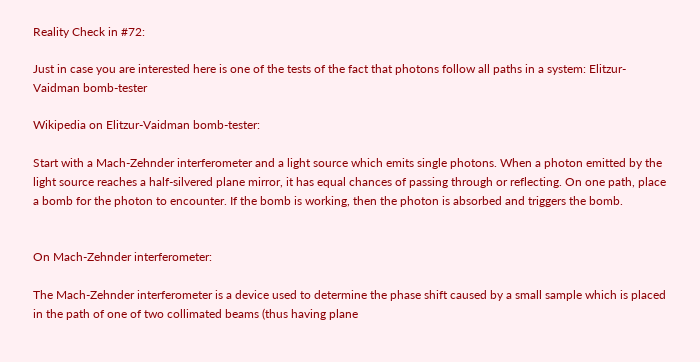Reality Check in #72:

Just in case you are interested here is one of the tests of the fact that photons follow all paths in a system: Elitzur-Vaidman bomb-tester

Wikipedia on Elitzur-Vaidman bomb-tester:

Start with a Mach-Zehnder interferometer and a light source which emits single photons. When a photon emitted by the light source reaches a half-silvered plane mirror, it has equal chances of passing through or reflecting. On one path, place a bomb for the photon to encounter. If the bomb is working, then the photon is absorbed and triggers the bomb.


On Mach-Zehnder interferometer:

The Mach-Zehnder interferometer is a device used to determine the phase shift caused by a small sample which is placed in the path of one of two collimated beams (thus having plane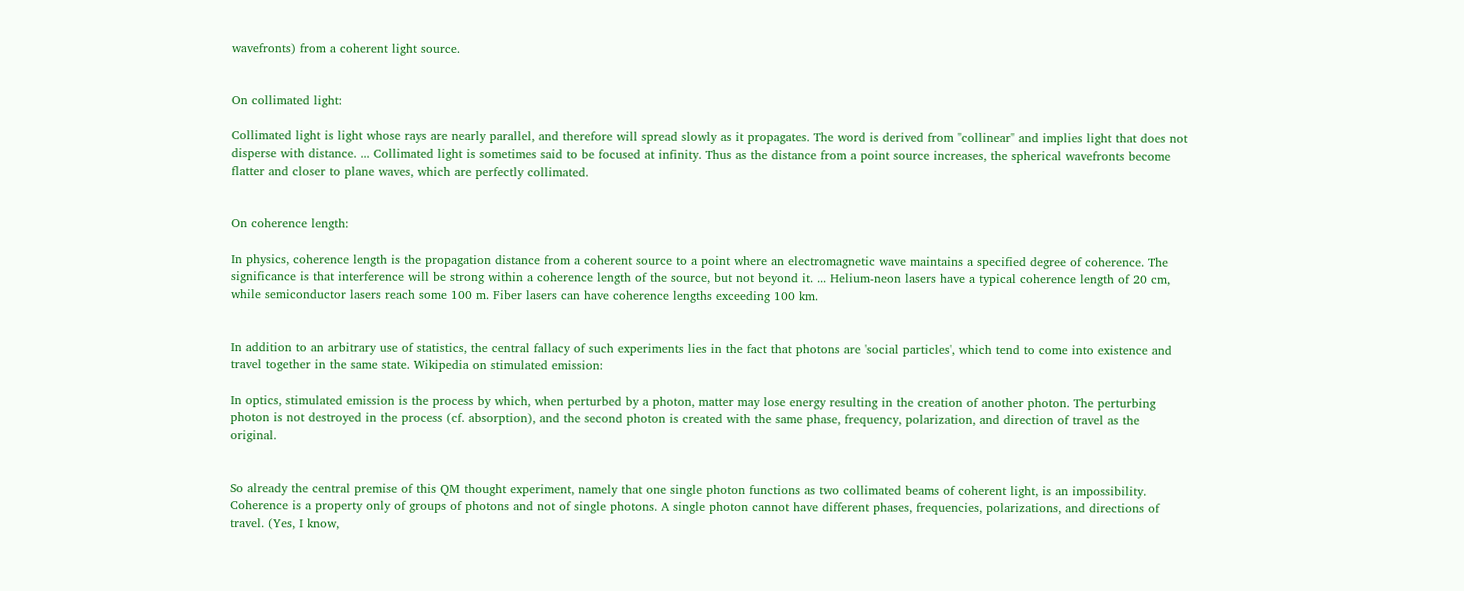wavefronts) from a coherent light source.


On collimated light:

Collimated light is light whose rays are nearly parallel, and therefore will spread slowly as it propagates. The word is derived from "collinear" and implies light that does not disperse with distance. ... Collimated light is sometimes said to be focused at infinity. Thus as the distance from a point source increases, the spherical wavefronts become flatter and closer to plane waves, which are perfectly collimated.


On coherence length:

In physics, coherence length is the propagation distance from a coherent source to a point where an electromagnetic wave maintains a specified degree of coherence. The significance is that interference will be strong within a coherence length of the source, but not beyond it. ... Helium-neon lasers have a typical coherence length of 20 cm, while semiconductor lasers reach some 100 m. Fiber lasers can have coherence lengths exceeding 100 km.


In addition to an arbitrary use of statistics, the central fallacy of such experiments lies in the fact that photons are 'social particles', which tend to come into existence and travel together in the same state. Wikipedia on stimulated emission:

In optics, stimulated emission is the process by which, when perturbed by a photon, matter may lose energy resulting in the creation of another photon. The perturbing photon is not destroyed in the process (cf. absorption), and the second photon is created with the same phase, frequency, polarization, and direction of travel as the original.


So already the central premise of this QM thought experiment, namely that one single photon functions as two collimated beams of coherent light, is an impossibility. Coherence is a property only of groups of photons and not of single photons. A single photon cannot have different phases, frequencies, polarizations, and directions of travel. (Yes, I know,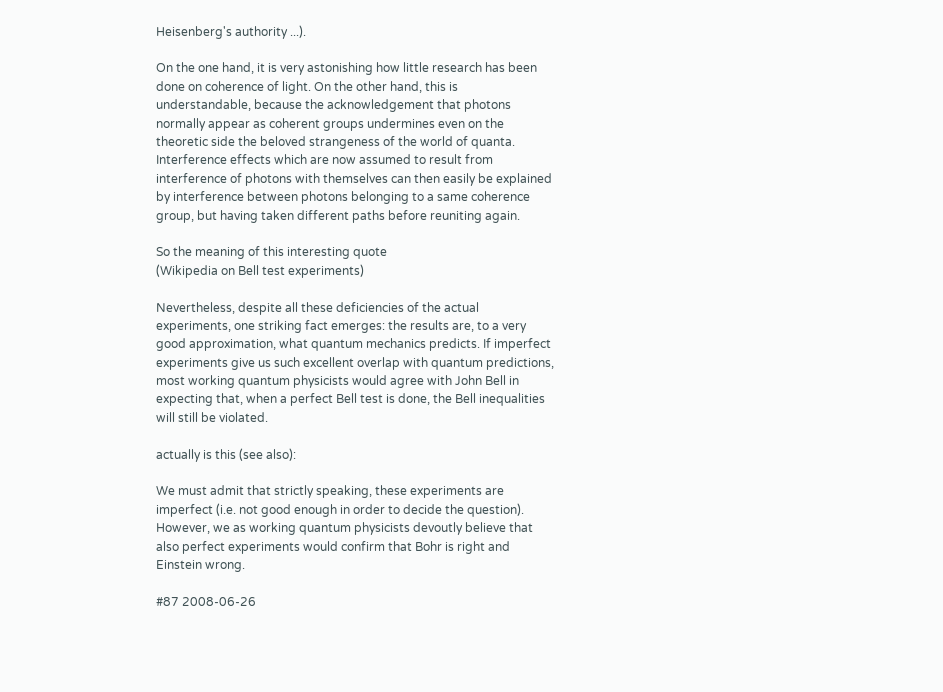Heisenberg's authority ...).

On the one hand, it is very astonishing how little research has been done on coherence of light. On the other hand, this is understandable, because the acknowledgement that photons normally appear as coherent groups undermines even on the theoretic side the beloved strangeness of the world of quanta. Interference effects which are now assumed to result from interference of photons with themselves can then easily be explained by interference between photons belonging to a same coherence group, but having taken different paths before reuniting again.

So the meaning of this interesting quote
(Wikipedia on Bell test experiments)

Nevertheless, despite all these deficiencies of the actual experiments, one striking fact emerges: the results are, to a very good approximation, what quantum mechanics predicts. If imperfect experiments give us such excellent overlap with quantum predictions, most working quantum physicists would agree with John Bell in expecting that, when a perfect Bell test is done, the Bell inequalities will still be violated.

actually is this (see also):

We must admit that strictly speaking, these experiments are imperfect (i.e. not good enough in order to decide the question). However, we as working quantum physicists devoutly believe that also perfect experiments would confirm that Bohr is right and Einstein wrong.

#87 2008-06-26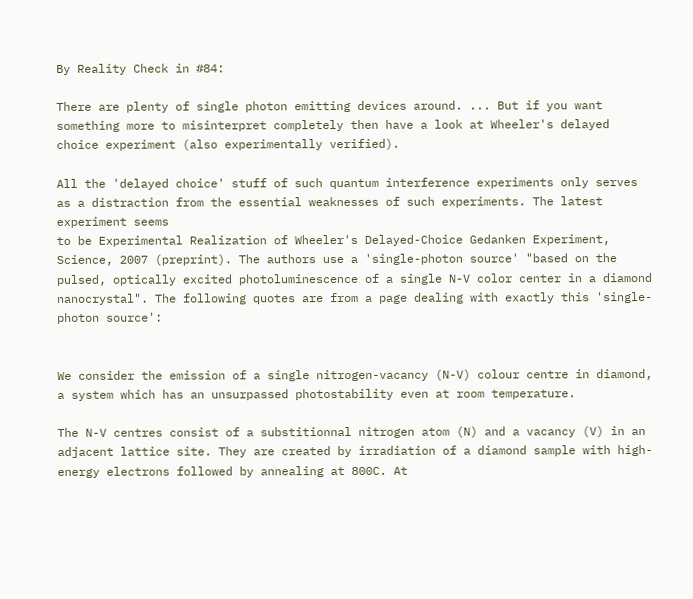By Reality Check in #84:

There are plenty of single photon emitting devices around. ... But if you want something more to misinterpret completely then have a look at Wheeler's delayed choice experiment (also experimentally verified).

All the 'delayed choice' stuff of such quantum interference experiments only serves as a distraction from the essential weaknesses of such experiments. The latest experiment seems
to be Experimental Realization of Wheeler's Delayed-Choice Gedanken Experiment, Science, 2007 (preprint). The authors use a 'single-photon source' "based on the pulsed, optically excited photoluminescence of a single N-V color center in a diamond nanocrystal". The following quotes are from a page dealing with exactly this 'single-photon source':


We consider the emission of a single nitrogen-vacancy (N-V) colour centre in diamond, a system which has an unsurpassed photostability even at room temperature.

The N-V centres consist of a substitionnal nitrogen atom (N) and a vacancy (V) in an adjacent lattice site. They are created by irradiation of a diamond sample with high-energy electrons followed by annealing at 800C. At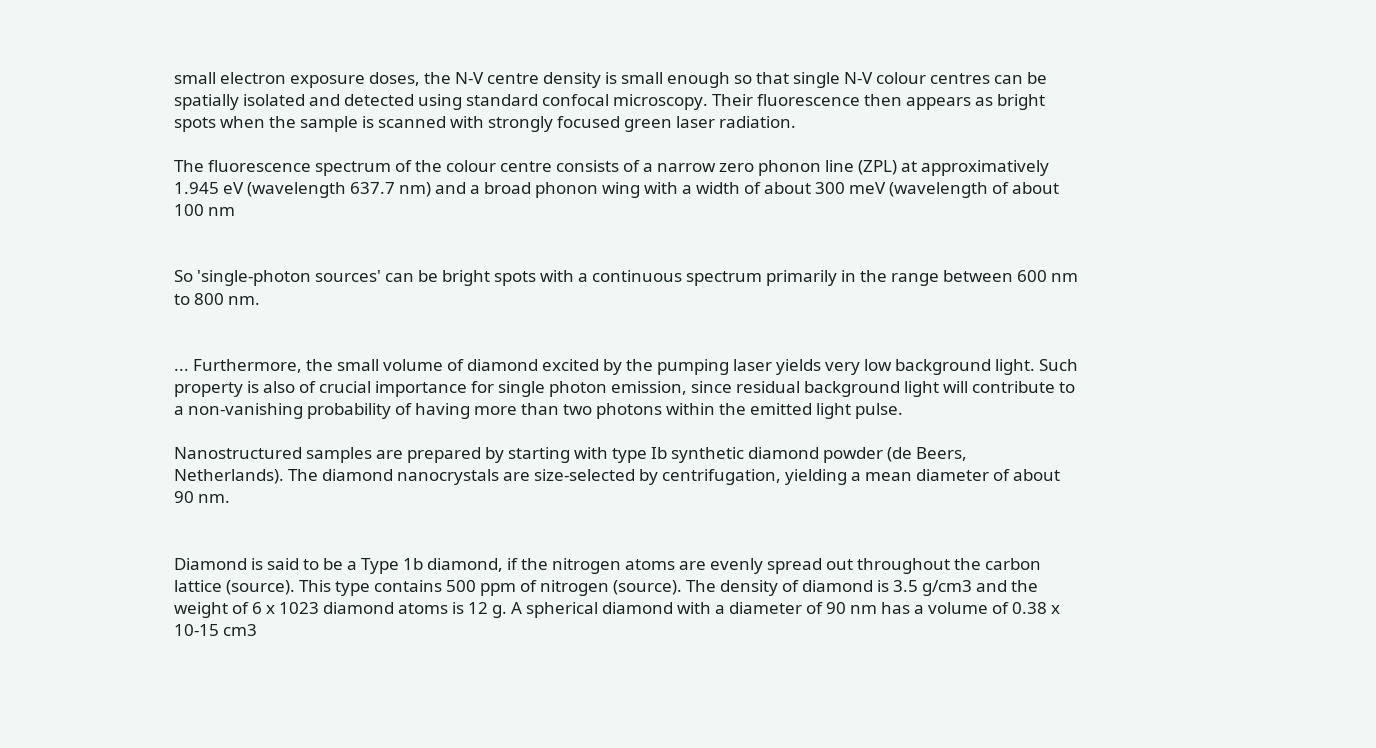small electron exposure doses, the N-V centre density is small enough so that single N-V colour centres can be spatially isolated and detected using standard confocal microscopy. Their fluorescence then appears as bright spots when the sample is scanned with strongly focused green laser radiation.

The fluorescence spectrum of the colour centre consists of a narrow zero phonon line (ZPL) at approximatively 1.945 eV (wavelength 637.7 nm) and a broad phonon wing with a width of about 300 meV (wavelength of about 100 nm


So 'single-photon sources' can be bright spots with a continuous spectrum primarily in the range between 600 nm to 800 nm.


... Furthermore, the small volume of diamond excited by the pumping laser yields very low background light. Such property is also of crucial importance for single photon emission, since residual background light will contribute to a non-vanishing probability of having more than two photons within the emitted light pulse.

Nanostructured samples are prepared by starting with type Ib synthetic diamond powder (de Beers, Netherlands). The diamond nanocrystals are size-selected by centrifugation, yielding a mean diameter of about 90 nm.


Diamond is said to be a Type 1b diamond, if the nitrogen atoms are evenly spread out throughout the carbon lattice (source). This type contains 500 ppm of nitrogen (source). The density of diamond is 3.5 g/cm3 and the weight of 6 x 1023 diamond atoms is 12 g. A spherical diamond with a diameter of 90 nm has a volume of 0.38 x 10-15 cm3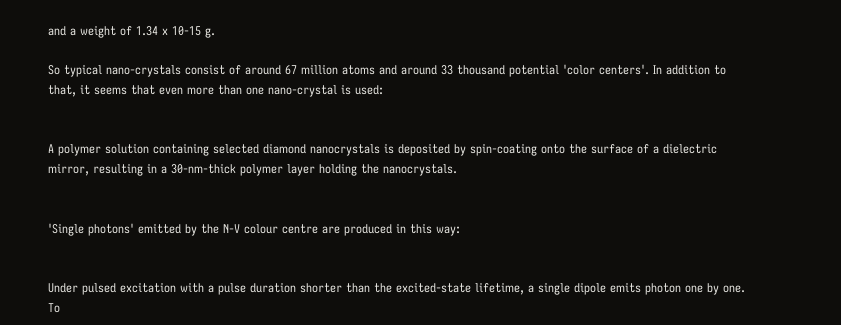and a weight of 1.34 x 10-15 g.

So typical nano-crystals consist of around 67 million atoms and around 33 thousand potential 'color centers'. In addition to that, it seems that even more than one nano-crystal is used:


A polymer solution containing selected diamond nanocrystals is deposited by spin-coating onto the surface of a dielectric mirror, resulting in a 30-nm-thick polymer layer holding the nanocrystals.


'Single photons' emitted by the N-V colour centre are produced in this way:


Under pulsed excitation with a pulse duration shorter than the excited-state lifetime, a single dipole emits photon one by one. To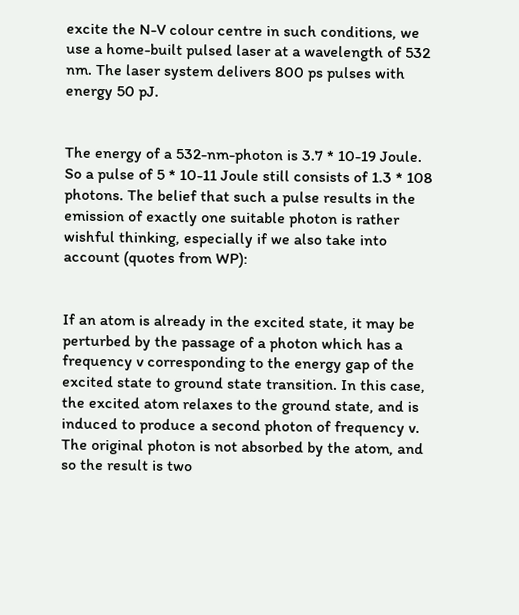excite the N-V colour centre in such conditions, we use a home-built pulsed laser at a wavelength of 532 nm. The laser system delivers 800 ps pulses with energy 50 pJ.


The energy of a 532-nm-photon is 3.7 * 10-19 Joule. So a pulse of 5 * 10-11 Joule still consists of 1.3 * 108 photons. The belief that such a pulse results in the emission of exactly one suitable photon is rather wishful thinking, especially if we also take into account (quotes from WP):


If an atom is already in the excited state, it may be perturbed by the passage of a photon which has a frequency v corresponding to the energy gap of the excited state to ground state transition. In this case, the excited atom relaxes to the ground state, and is induced to produce a second photon of frequency v. The original photon is not absorbed by the atom, and so the result is two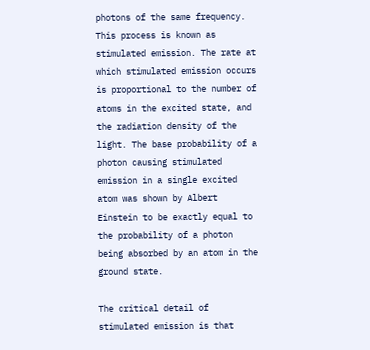photons of the same frequency. This process is known as stimulated emission. The rate at which stimulated emission occurs is proportional to the number of atoms in the excited state, and the radiation density of the light. The base probability of a photon causing stimulated emission in a single excited atom was shown by Albert Einstein to be exactly equal to the probability of a photon being absorbed by an atom in the ground state.

The critical detail of stimulated emission is that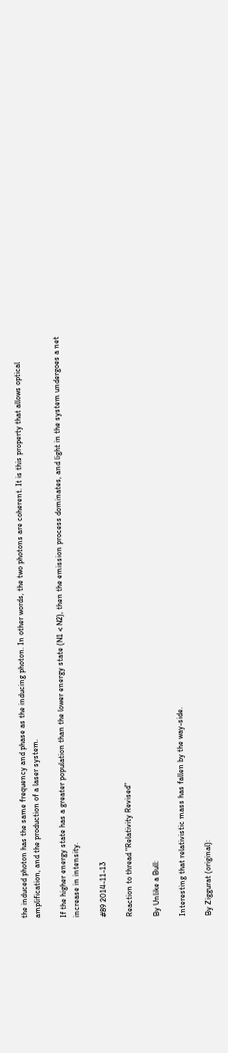the induced photon has the same frequency and phase as the inducing photon. In other words, the two photons are coherent. It is this property that allows optical amplification, and the production of a laser system.

If the higher energy state has a greater population than the lower energy state (N1 < N2), then the emission process dominates, and light in the system undergoes a net increase in intensity.

#89 2014-11-13

Reaction to thread "Relativity Revised"

By Unlike a Bull:

Interesting that relativistic mass has fallen by the way-side.

By Ziggurat (original):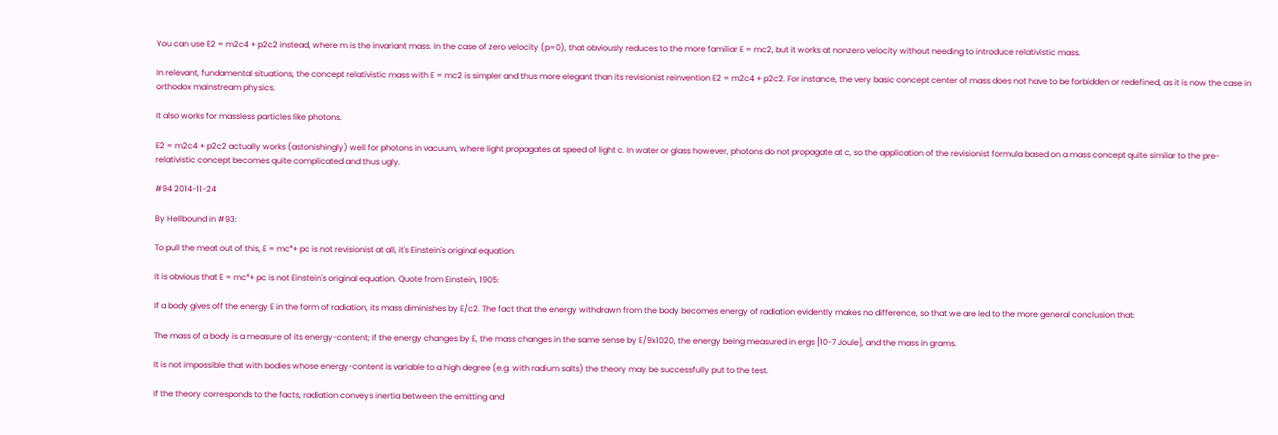You can use E2 = m2c4 + p2c2 instead, where m is the invariant mass. In the case of zero velocity (p=0), that obviously reduces to the more familiar E = mc2, but it works at nonzero velocity without needing to introduce relativistic mass.

In relevant, fundamental situations, the concept relativistic mass with E = mc2 is simpler and thus more elegant than its revisionist reinvention E2 = m2c4 + p2c2. For instance, the very basic concept center of mass does not have to be forbidden or redefined, as it is now the case in orthodox mainstream physics.

It also works for massless particles like photons.

E2 = m2c4 + p2c2 actually works (astonishingly) well for photons in vacuum, where light propagates at speed of light c. In water or glass however, photons do not propagate at c, so the application of the revisionist formula based on a mass concept quite similar to the pre-relativistic concept becomes quite complicated and thus ugly.

#94 2014-11-24

By Hellbound in #93:

To pull the meat out of this, E = mc⁴+ pc is not revisionist at all, it's Einstein's original equation.

It is obvious that E = mc⁴+ pc is not Einstein's original equation. Quote from Einstein, 1905:

If a body gives off the energy E in the form of radiation, its mass diminishes by E/c2. The fact that the energy withdrawn from the body becomes energy of radiation evidently makes no difference, so that we are led to the more general conclusion that:

The mass of a body is a measure of its energy-content; if the energy changes by E, the mass changes in the same sense by E/9x1020, the energy being measured in ergs [10-7 Joule], and the mass in grams.

It is not impossible that with bodies whose energy-content is variable to a high degree (e.g. with radium salts) the theory may be successfully put to the test.

If the theory corresponds to the facts, radiation conveys inertia between the emitting and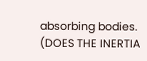absorbing bodies. (DOES THE INERTIA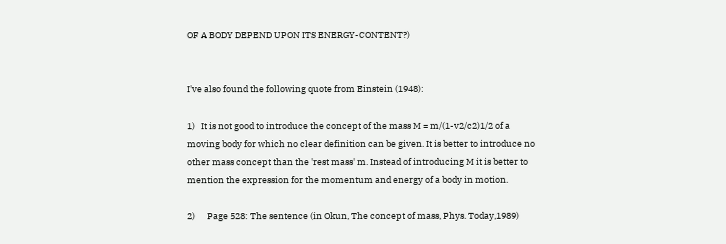OF A BODY DEPEND UPON ITS ENERGY-CONTENT?)


I've also found the following quote from Einstein (1948):

1)   It is not good to introduce the concept of the mass M = m/(1-v2/c2)1/2 of a moving body for which no clear definition can be given. It is better to introduce no other mass concept than the 'rest mass' m. Instead of introducing M it is better to mention the expression for the momentum and energy of a body in motion.

2)      Page 528: The sentence (in Okun, The concept of mass, Phys. Today,1989)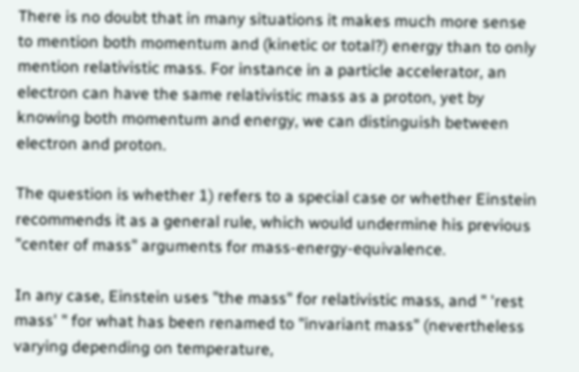There is no doubt that in many situations it makes much more sense to mention both momentum and (kinetic or total?) energy than to only mention relativistic mass. For instance in a particle accelerator, an electron can have the same relativistic mass as a proton, yet by knowing both momentum and energy, we can distinguish between electron and proton.

The question is whether 1) refers to a special case or whether Einstein recommends it as a general rule, which would undermine his previous "center of mass" arguments for mass-energy-equivalence.

In any case, Einstein uses "the mass" for relativistic mass, and " 'rest mass' " for what has been renamed to "invariant mass" (nevertheless varying depending on temperature,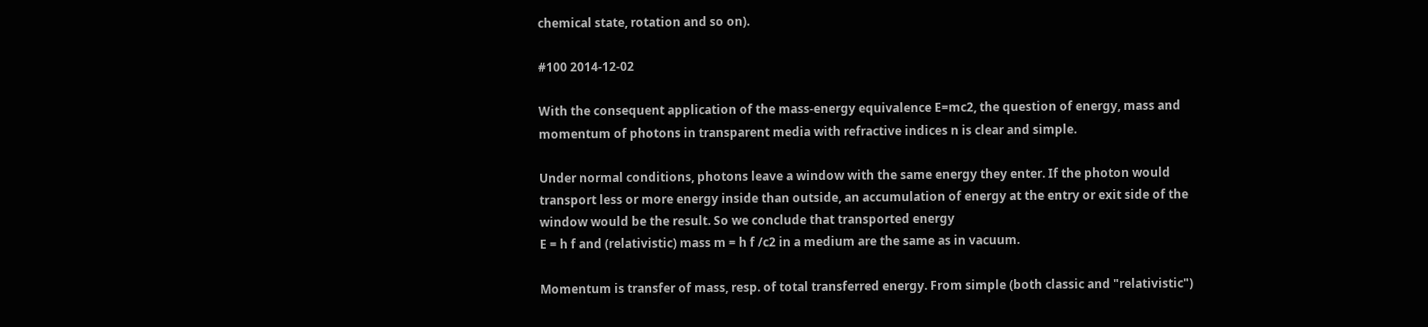chemical state, rotation and so on).

#100 2014-12-02

With the consequent application of the mass-energy equivalence E=mc2, the question of energy, mass and momentum of photons in transparent media with refractive indices n is clear and simple.

Under normal conditions, photons leave a window with the same energy they enter. If the photon would transport less or more energy inside than outside, an accumulation of energy at the entry or exit side of the window would be the result. So we conclude that transported energy
E = h f and (relativistic) mass m = h f /c2 in a medium are the same as in vacuum.

Momentum is transfer of mass, resp. of total transferred energy. From simple (both classic and "relativistic")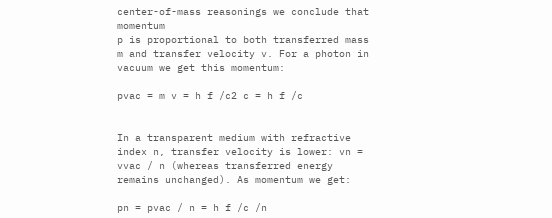center-of-mass reasonings we conclude that momentum
p is proportional to both transferred mass m and transfer velocity v. For a photon in vacuum we get this momentum:

pvac = m v = h f /c2 c = h f /c


In a transparent medium with refractive index n, transfer velocity is lower: vn = vvac / n (whereas transferred energy remains unchanged). As momentum we get:

pn = pvac / n = h f /c /n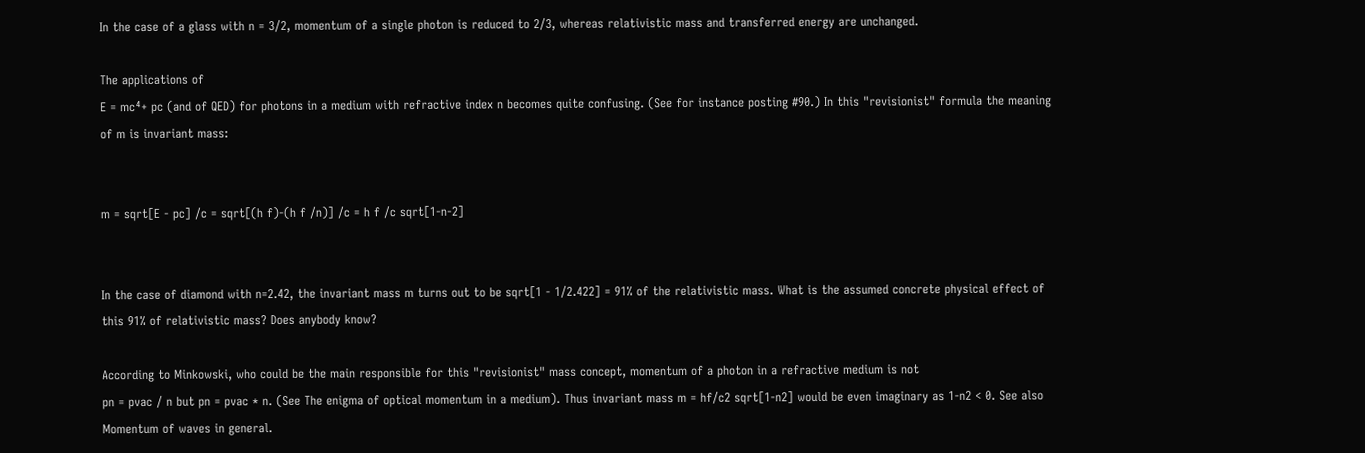In the case of a glass with n = 3/2, momentum of a single photon is reduced to 2/3, whereas relativistic mass and transferred energy are unchanged.

The applications of
E = mc⁴+ pc (and of QED) for photons in a medium with refractive index n becomes quite confusing. (See for instance posting #90.) In this "revisionist" formula the meaning of m is invariant mass:


m = sqrt[E - pc] /c = sqrt[(h f)-(h f /n)] /c = h f /c sqrt[1-n-2]


In the case of diamond with n=2.42, the invariant mass m turns out to be sqrt[1 - 1/2.422] = 91% of the relativistic mass. What is the assumed concrete physical effect of this 91% of relativistic mass? Does anybody know?

According to Minkowski, who could be the main responsible for this "revisionist" mass concept, momentum of a photon in a refractive medium is not
pn = pvac / n but pn = pvac * n. (See The enigma of optical momentum in a medium). Thus invariant mass m = hf/c2 sqrt[1-n2] would be even imaginary as 1-n2 < 0. See also Momentum of waves in general.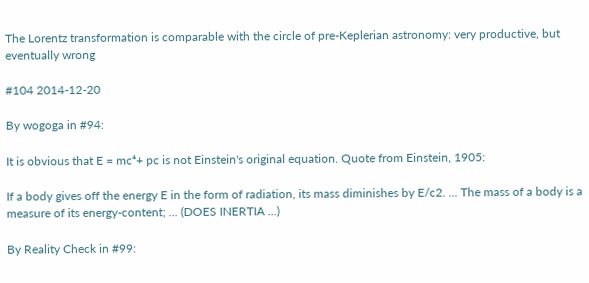The Lorentz transformation is comparable with the circle of pre-Keplerian astronomy: very productive, but eventually wrong

#104 2014-12-20

By wogoga in #94:

It is obvious that E = mc⁴+ pc is not Einstein's original equation. Quote from Einstein, 1905:

If a body gives off the energy E in the form of radiation, its mass diminishes by E/c2. ... The mass of a body is a measure of its energy-content; ... (DOES INERTIA ...)

By Reality Check in #99: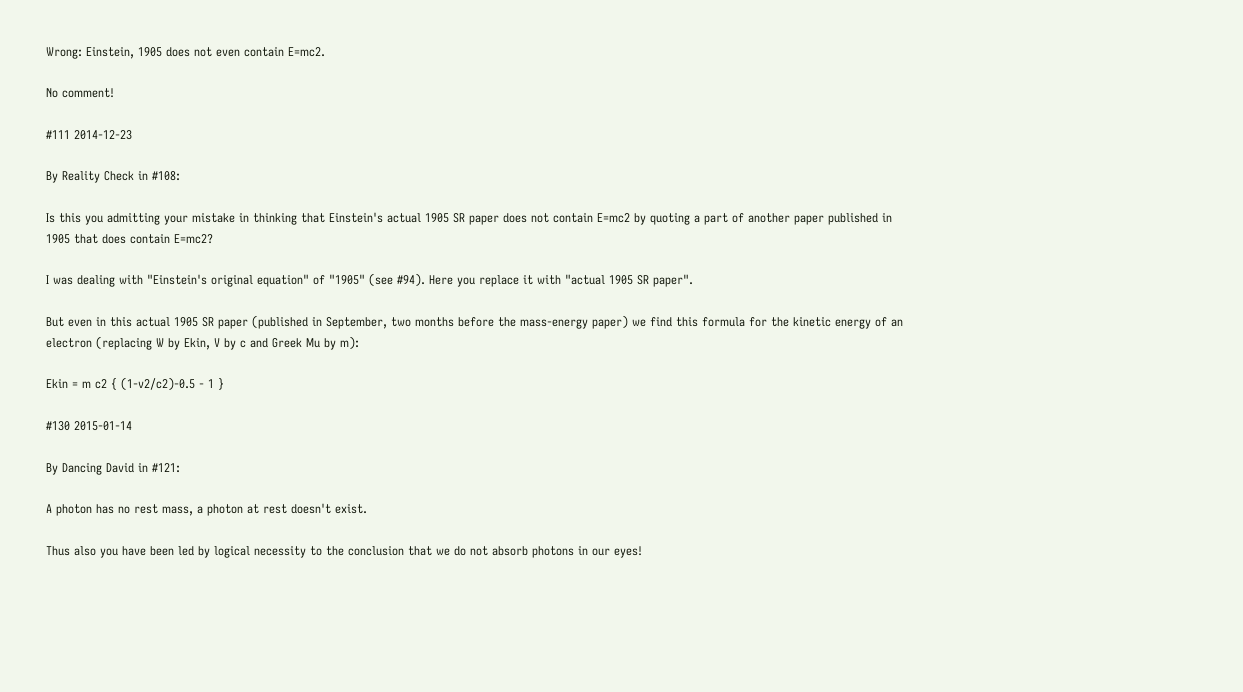Wrong: Einstein, 1905 does not even contain E=mc2.

No comment!

#111 2014-12-23

By Reality Check in #108:

Is this you admitting your mistake in thinking that Einstein's actual 1905 SR paper does not contain E=mc2 by quoting a part of another paper published in 1905 that does contain E=mc2?

I was dealing with "Einstein's original equation" of "1905" (see #94). Here you replace it with "actual 1905 SR paper".

But even in this actual 1905 SR paper (published in September, two months before the mass-energy paper) we find this formula for the kinetic energy of an electron (replacing W by Ekin, V by c and Greek Mu by m):

Ekin = m c2 { (1-v2/c2)-0.5 - 1 }

#130 2015-01-14

By Dancing David in #121:

A photon has no rest mass, a photon at rest doesn't exist.

Thus also you have been led by logical necessity to the conclusion that we do not absorb photons in our eyes!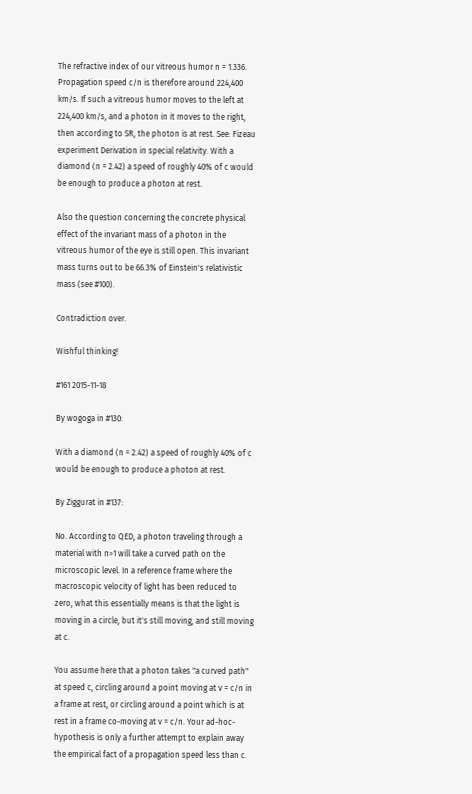The refractive index of our vitreous humor n = 1.336. Propagation speed c/n is therefore around 224,400 km/s. If such a vitreous humor moves to the left at 224,400 km/s, and a photon in it moves to the right, then according to SR, the photon is at rest. See: Fizeau experiment Derivation in special relativity. With a diamond (n = 2.42) a speed of roughly 40% of c would be enough to produce a photon at rest.

Also the question concerning the concrete physical effect of the invariant mass of a photon in the vitreous humor of the eye is still open. This invariant mass turns out to be 66.3% of Einstein's relativistic mass (see #100).

Contradiction over.

Wishful thinking!

#161 2015-11-18

By wogoga in #130:

With a diamond (n = 2.42) a speed of roughly 40% of c would be enough to produce a photon at rest.

By Ziggurat in #137:

No. According to QED, a photon traveling through a material with n>1 will take a curved path on the microscopic level. In a reference frame where the macroscopic velocity of light has been reduced to zero, what this essentially means is that the light is moving in a circle, but it's still moving, and still moving at c.

You assume here that a photon takes "a curved path" at speed c, circling around a point moving at v = c/n in a frame at rest, or circling around a point which is at rest in a frame co-moving at v = c/n. Your ad-hoc-hypothesis is only a further attempt to explain away the empirical fact of a propagation speed less than c.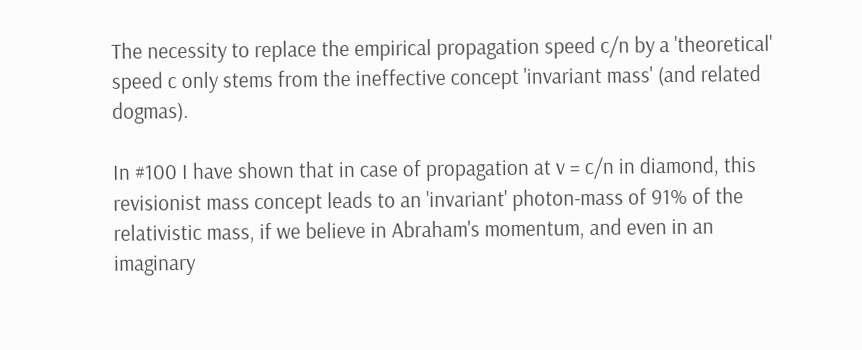The necessity to replace the empirical propagation speed c/n by a 'theoretical' speed c only stems from the ineffective concept 'invariant mass' (and related dogmas).

In #100 I have shown that in case of propagation at v = c/n in diamond, this revisionist mass concept leads to an 'invariant' photon-mass of 91% of the relativistic mass, if we believe in Abraham's momentum, and even in an imaginary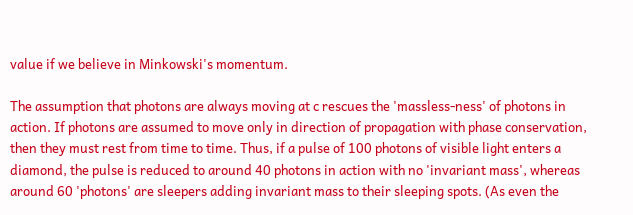value if we believe in Minkowski's momentum.

The assumption that photons are always moving at c rescues the 'massless-ness' of photons in action. If photons are assumed to move only in direction of propagation with phase conservation, then they must rest from time to time. Thus, if a pulse of 100 photons of visible light enters a diamond, the pulse is reduced to around 40 photons in action with no 'invariant mass', whereas around 60 'photons' are sleepers adding invariant mass to their sleeping spots. (As even the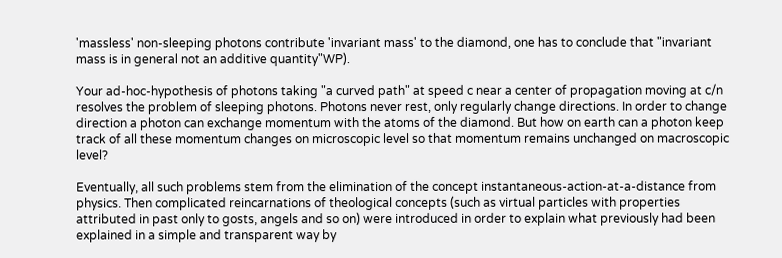'massless' non-sleeping photons contribute 'invariant mass' to the diamond, one has to conclude that "invariant mass is in general not an additive quantity"WP).

Your ad-hoc-hypothesis of photons taking "a curved path" at speed c near a center of propagation moving at c/n resolves the problem of sleeping photons. Photons never rest, only regularly change directions. In order to change direction a photon can exchange momentum with the atoms of the diamond. But how on earth can a photon keep track of all these momentum changes on microscopic level so that momentum remains unchanged on macroscopic level?

Eventually, all such problems stem from the elimination of the concept instantaneous-action-at-a-distance from physics. Then complicated reincarnations of theological concepts (such as virtual particles with properties attributed in past only to gosts, angels and so on) were introduced in order to explain what previously had been explained in a simple and transparent way by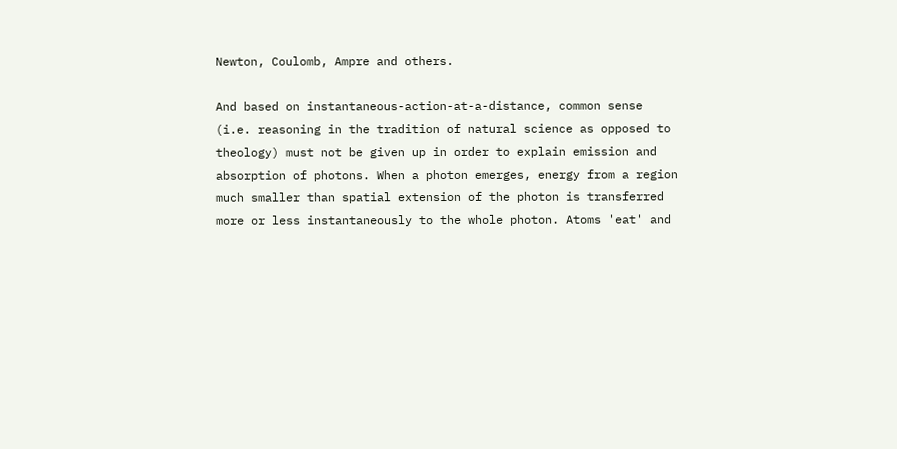Newton, Coulomb, Ampre and others.

And based on instantaneous-action-at-a-distance, common sense (i.e. reasoning in the tradition of natural science as opposed to theology) must not be given up in order to explain emission and absorption of photons. When a photon emerges, energy from a region much smaller than spatial extension of the photon is transferred more or less instantaneously to the whole photon. Atoms 'eat' and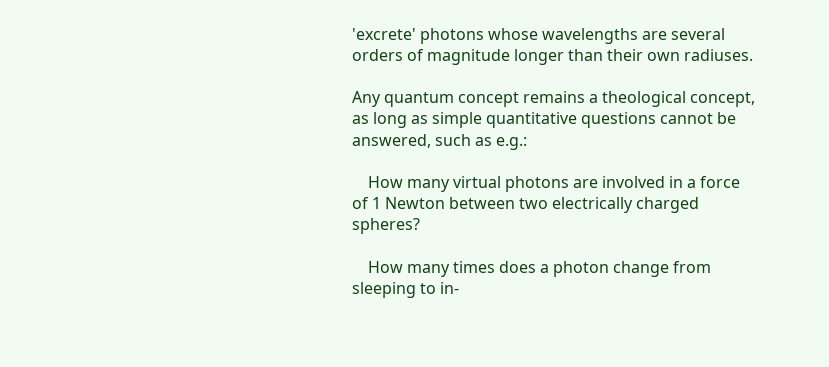'excrete' photons whose wavelengths are several orders of magnitude longer than their own radiuses.

Any quantum concept remains a theological concept, as long as simple quantitative questions cannot be answered, such as e.g.:

    How many virtual photons are involved in a force of 1 Newton between two electrically charged spheres?

    How many times does a photon change from sleeping to in-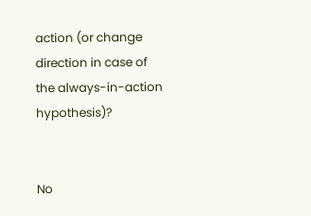action (or change direction in case of the always-in-action hypothesis)?


No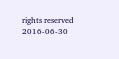rights reserved 2016-06-30